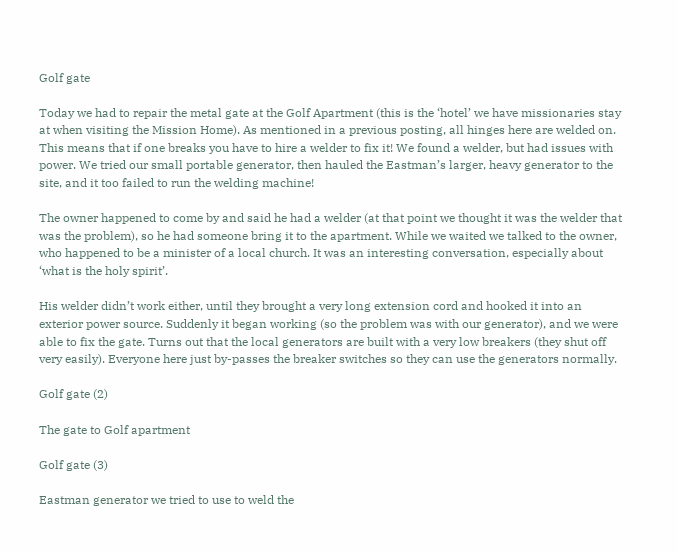Golf gate

Today we had to repair the metal gate at the Golf Apartment (this is the ‘hotel’ we have missionaries stay at when visiting the Mission Home). As mentioned in a previous posting, all hinges here are welded on. This means that if one breaks you have to hire a welder to fix it! We found a welder, but had issues with power. We tried our small portable generator, then hauled the Eastman’s larger, heavy generator to the site, and it too failed to run the welding machine!

The owner happened to come by and said he had a welder (at that point we thought it was the welder that was the problem), so he had someone bring it to the apartment. While we waited we talked to the owner, who happened to be a minister of a local church. It was an interesting conversation, especially about ‘what is the holy spirit’.

His welder didn’t work either, until they brought a very long extension cord and hooked it into an exterior power source. Suddenly it began working (so the problem was with our generator), and we were able to fix the gate. Turns out that the local generators are built with a very low breakers (they shut off very easily). Everyone here just by-passes the breaker switches so they can use the generators normally.

Golf gate (2)

The gate to Golf apartment

Golf gate (3)

Eastman generator we tried to use to weld the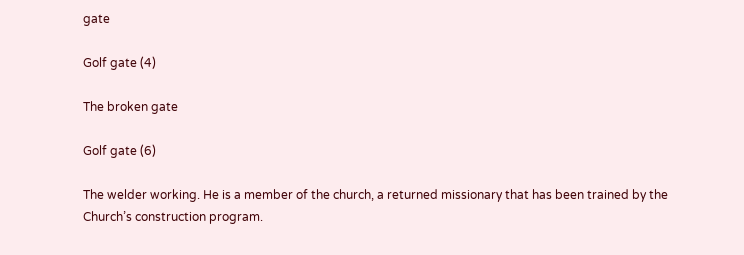gate

Golf gate (4)

The broken gate

Golf gate (6)

The welder working. He is a member of the church, a returned missionary that has been trained by the Church’s construction program.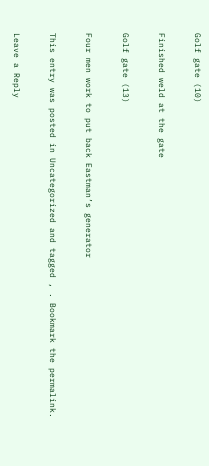Golf gate (10)

Finished weld at the gate

Golf gate (13)

Four men work to put back Eastman’s generator

This entry was posted in Uncategorized and tagged , . Bookmark the permalink.

Leave a Reply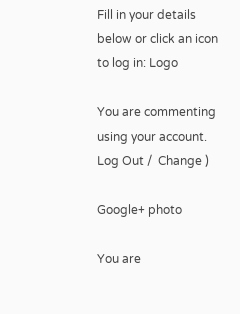Fill in your details below or click an icon to log in: Logo

You are commenting using your account. Log Out /  Change )

Google+ photo

You are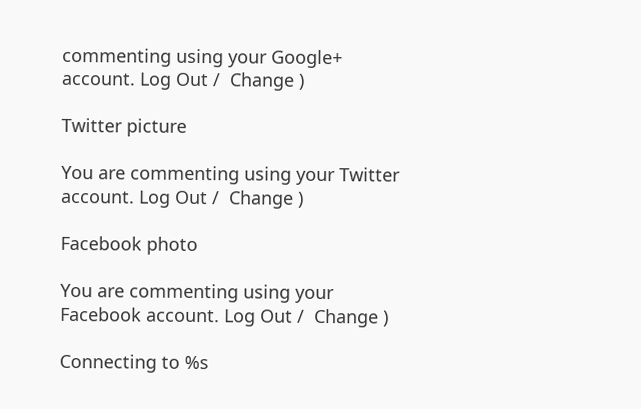commenting using your Google+ account. Log Out /  Change )

Twitter picture

You are commenting using your Twitter account. Log Out /  Change )

Facebook photo

You are commenting using your Facebook account. Log Out /  Change )

Connecting to %s